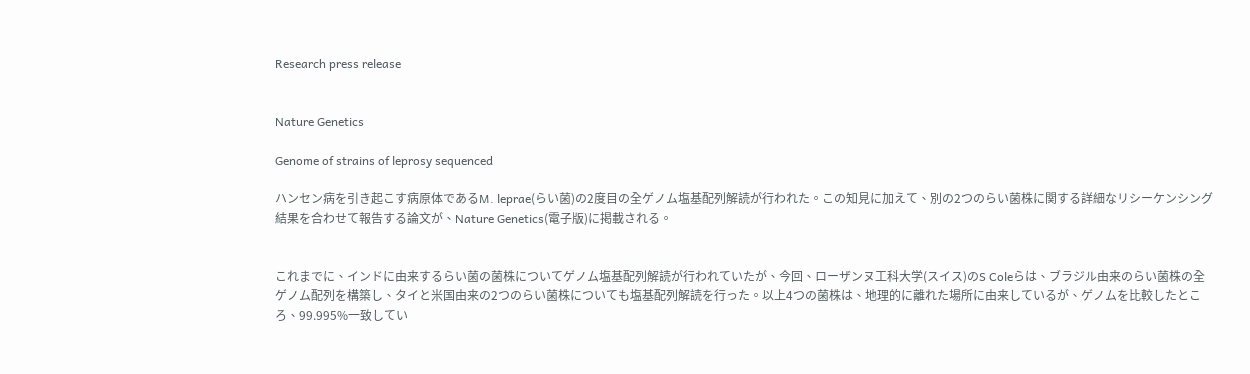Research press release


Nature Genetics

Genome of strains of leprosy sequenced

ハンセン病を引き起こす病原体であるM. leprae(らい菌)の2度目の全ゲノム塩基配列解読が行われた。この知見に加えて、別の2つのらい菌株に関する詳細なリシーケンシング結果を合わせて報告する論文が、Nature Genetics(電子版)に掲載される。


これまでに、インドに由来するらい菌の菌株についてゲノム塩基配列解読が行われていたが、今回、ローザンヌ工科大学(スイス)のS Coleらは、ブラジル由来のらい菌株の全ゲノム配列を構築し、タイと米国由来の2つのらい菌株についても塩基配列解読を行った。以上4つの菌株は、地理的に離れた場所に由来しているが、ゲノムを比較したところ、99.995%一致してい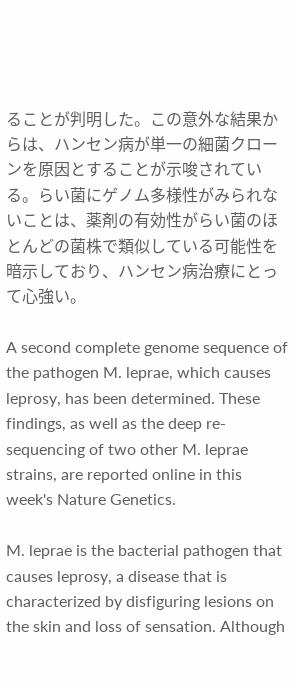ることが判明した。この意外な結果からは、ハンセン病が単一の細菌クローンを原因とすることが示唆されている。らい菌にゲノム多様性がみられないことは、薬剤の有効性がらい菌のほとんどの菌株で類似している可能性を暗示しており、ハンセン病治療にとって心強い。

A second complete genome sequence of the pathogen M. leprae, which causes leprosy, has been determined. These findings, as well as the deep re-sequencing of two other M. leprae strains, are reported online in this week's Nature Genetics.

M. leprae is the bacterial pathogen that causes leprosy, a disease that is characterized by disfiguring lesions on the skin and loss of sensation. Although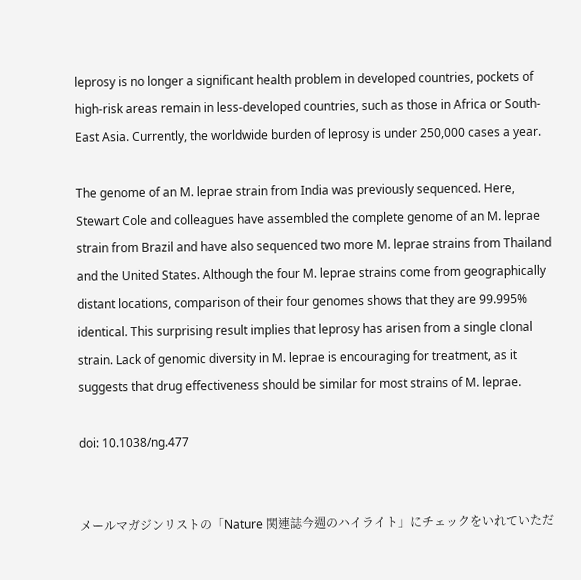leprosy is no longer a significant health problem in developed countries, pockets of high-risk areas remain in less-developed countries, such as those in Africa or South-East Asia. Currently, the worldwide burden of leprosy is under 250,000 cases a year.

The genome of an M. leprae strain from India was previously sequenced. Here, Stewart Cole and colleagues have assembled the complete genome of an M. leprae strain from Brazil and have also sequenced two more M. leprae strains from Thailand and the United States. Although the four M. leprae strains come from geographically distant locations, comparison of their four genomes shows that they are 99.995% identical. This surprising result implies that leprosy has arisen from a single clonal strain. Lack of genomic diversity in M. leprae is encouraging for treatment, as it suggests that drug effectiveness should be similar for most strains of M. leprae.

doi: 10.1038/ng.477


メールマガジンリストの「Nature 関連誌今週のハイライト」にチェックをいれていただ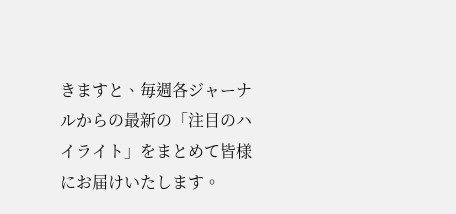きますと、毎週各ジャーナルからの最新の「注目のハイライト」をまとめて皆様にお届けいたします。